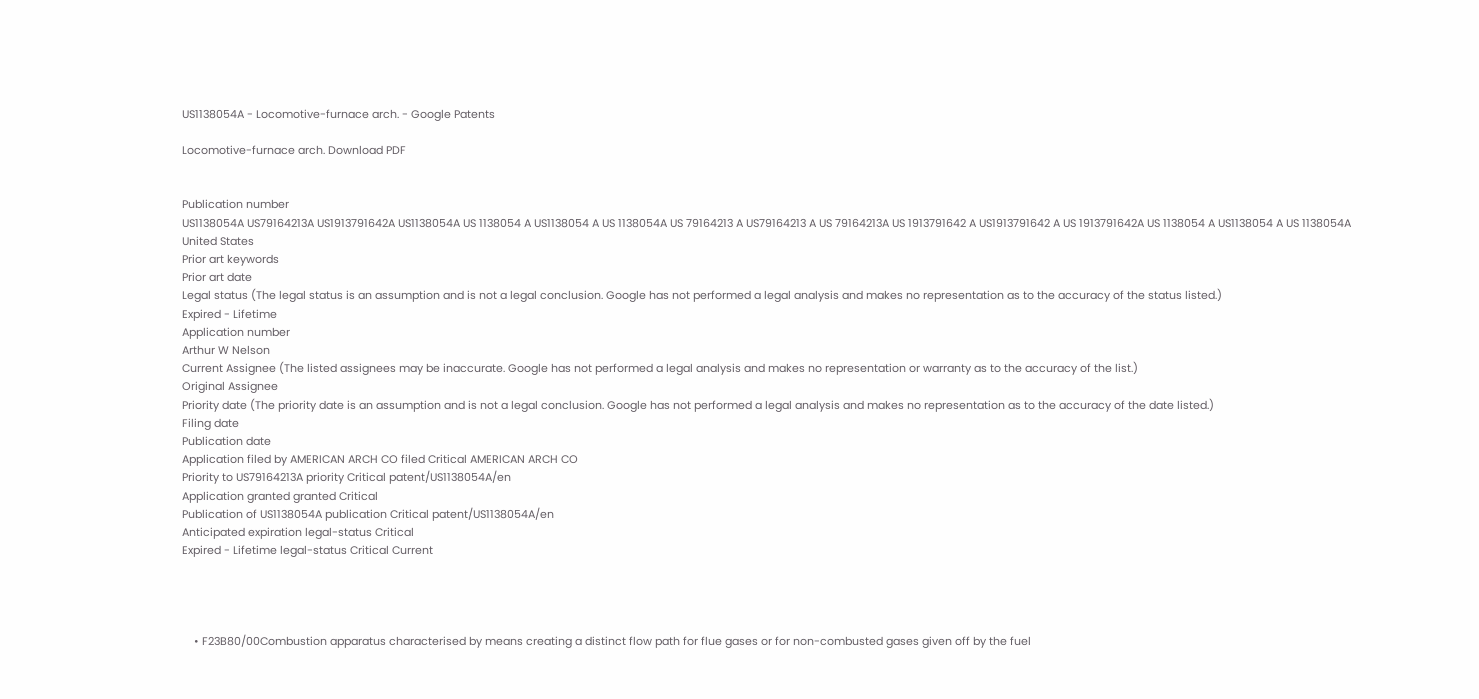US1138054A - Locomotive-furnace arch. - Google Patents

Locomotive-furnace arch. Download PDF


Publication number
US1138054A US79164213A US1913791642A US1138054A US 1138054 A US1138054 A US 1138054A US 79164213 A US79164213 A US 79164213A US 1913791642 A US1913791642 A US 1913791642A US 1138054 A US1138054 A US 1138054A
United States
Prior art keywords
Prior art date
Legal status (The legal status is an assumption and is not a legal conclusion. Google has not performed a legal analysis and makes no representation as to the accuracy of the status listed.)
Expired - Lifetime
Application number
Arthur W Nelson
Current Assignee (The listed assignees may be inaccurate. Google has not performed a legal analysis and makes no representation or warranty as to the accuracy of the list.)
Original Assignee
Priority date (The priority date is an assumption and is not a legal conclusion. Google has not performed a legal analysis and makes no representation as to the accuracy of the date listed.)
Filing date
Publication date
Application filed by AMERICAN ARCH CO filed Critical AMERICAN ARCH CO
Priority to US79164213A priority Critical patent/US1138054A/en
Application granted granted Critical
Publication of US1138054A publication Critical patent/US1138054A/en
Anticipated expiration legal-status Critical
Expired - Lifetime legal-status Critical Current




    • F23B80/00Combustion apparatus characterised by means creating a distinct flow path for flue gases or for non-combusted gases given off by the fuel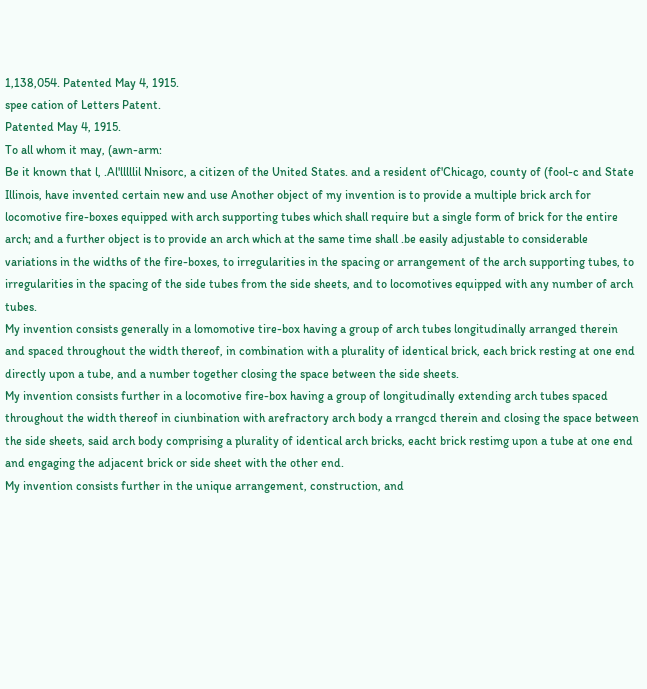1,138,054. Patented May 4, 1915.
spee cation of Letters Patent.
Patented May 4, 1915.
To all whom it may, (awn-arm:
Be it known that l, .Al'lllllil Nnisorc, a citizen of the United States. and a resident of'Chicago, county of (fool-c and State Illinois, have invented certain new and use Another object of my invention is to provide a multiple brick arch for locomotive fire-boxes equipped with arch supporting tubes which shall require but a single form of brick for the entire arch; and a further object is to provide an arch which at the same time shall .be easily adjustable to considerable variations in the widths of the fire-boxes, to irregularities in the spacing or arrangement of the arch supporting tubes, to irregularities in the spacing of the side tubes from the side sheets, and to locomotives equipped with any number of arch tubes.
My invention consists generally in a lomomotive tire-box having a group of arch tubes longitudinally arranged therein and spaced throughout the width thereof, in combination with a plurality of identical brick, each brick resting at one end directly upon a tube, and a number together closing the space between the side sheets.
My invention consists further in a locomotive fire-box having a group of longitudinally extending arch tubes spaced throughout the width thereof in ciunbination with arefractory arch body a rrangcd therein and closing the space between the side sheets, said arch body comprising a plurality of identical arch bricks, eacht brick restimg upon a tube at one end and engaging the adjacent brick or side sheet with the other end.
My invention consists further in the unique arrangement, construction, and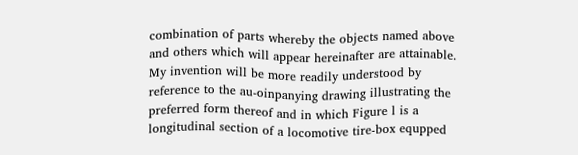combination of parts whereby the objects named above and others which will appear hereinafter are attainable.
My invention will be more readily understood by reference to the au-oinpanying drawing illustrating the preferred form thereof and in which Figure l is a longitudinal section of a locomotive tire-box equpped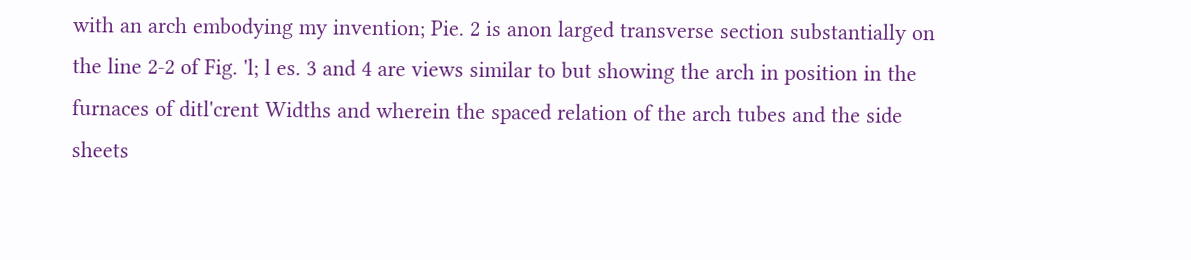with an arch embodying my invention; Pie. 2 is anon larged transverse section substantially on the line 2-2 of Fig. 'l; l es. 3 and 4 are views similar to but showing the arch in position in the furnaces of ditl'crent Widths and wherein the spaced relation of the arch tubes and the side sheets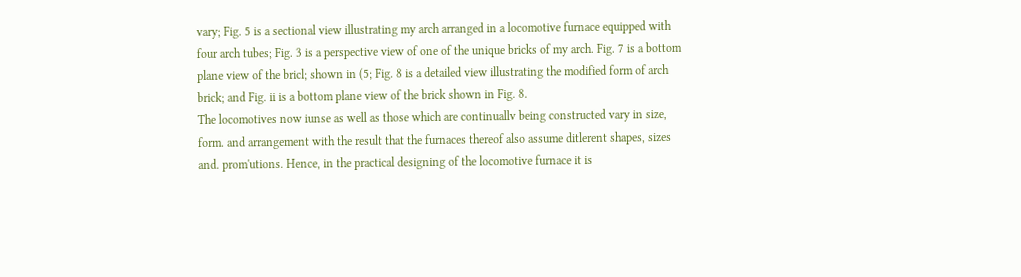vary; Fig. 5 is a sectional view illustrating my arch arranged in a locomotive furnace equipped with four arch tubes; Fig. 3 is a perspective view of one of the unique bricks of my arch. Fig. 7 is a bottom plane view of the bricl; shown in (5; Fig. 8 is a detailed view illustrating the modified form of arch brick; and Fig. ii is a bottom plane view of the brick shown in Fig. 8.
The locomotives now iunse as well as those which are continuallv being constructed vary in size, form. and arrangement with the result that the furnaces thereof also assume ditlerent shapes, sizes and. prom'utions. Hence, in the practical designing of the locomotive furnace it is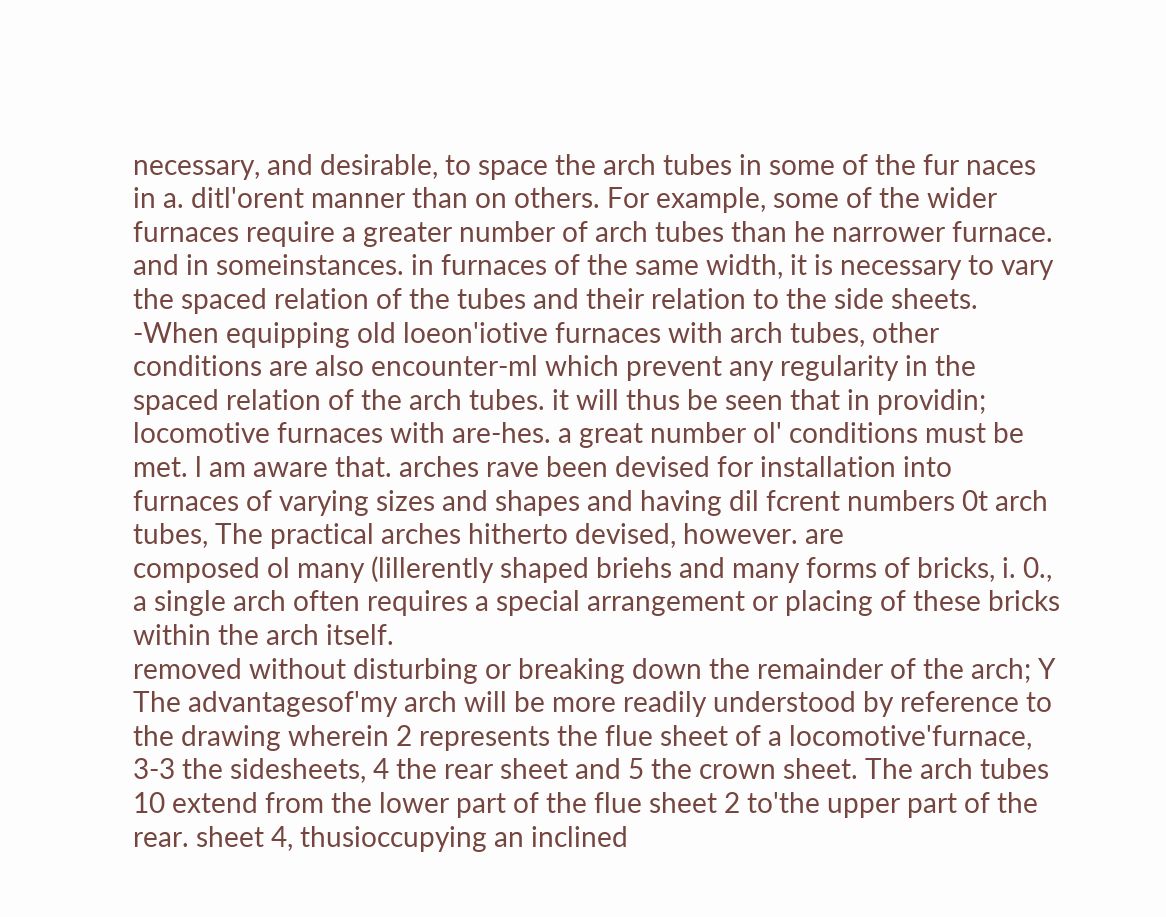necessary, and desirable, to space the arch tubes in some of the fur naces in a. ditl'orent manner than on others. For example, some of the wider furnaces require a greater number of arch tubes than he narrower furnace. and in someinstances. in furnaces of the same width, it is necessary to vary the spaced relation of the tubes and their relation to the side sheets. -When equipping old loeon'iotive furnaces with arch tubes, other conditions are also encounter-ml which prevent any regularity in the spaced relation of the arch tubes. it will thus be seen that in providin; locomotive furnaces with are-hes. a great number ol' conditions must be met. l am aware that. arches rave been devised for installation into furnaces of varying sizes and shapes and having dil fcrent numbers 0t arch tubes, The practical arches hitherto devised, however. are
composed ol many (lillerently shaped briehs and many forms of bricks, i. 0., a single arch often requires a special arrangement or placing of these bricks within the arch itself.
removed without disturbing or breaking down the remainder of the arch; Y
The advantagesof'my arch will be more readily understood by reference to the drawing wherein 2 represents the flue sheet of a locomotive'furnace, 3-3 the sidesheets, 4 the rear sheet and 5 the crown sheet. The arch tubes 10 extend from the lower part of the flue sheet 2 to'the upper part of the rear. sheet 4, thusioccupying an inclined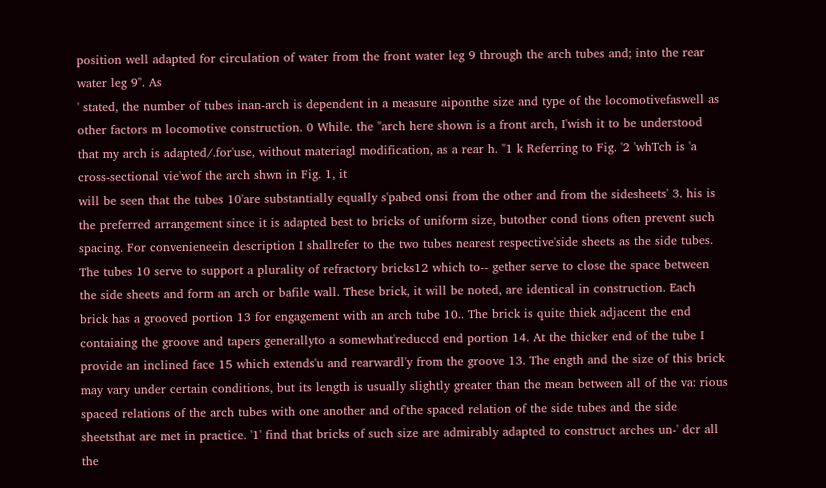position well adapted for circulation of water from the front water leg 9 through the arch tubes and; into the rear water leg 9". As
' stated, the number of tubes inan-arch is dependent in a measure aiponthe size and type of the locomotivefaswell as other factors m locomotive construction. 0 While. the "arch here shown is a front arch, I'wish it to be understood that my arch is adapted/.for'use, without materiagl modification, as a rear h. "1 k Referring to Fig. '2 'whTch is 'a cross-sectional vie'wof the arch shwn in Fig. 1, it
will be seen that the tubes 10'are substantially equally s'pabed onsi from the other and from the sidesheets' 3. his is the preferred arrangement since it is adapted best to bricks of uniform size, butother cond tions often prevent such spacing. For convenieneein description I shallrefer to the two tubes nearest respective'side sheets as the side tubes. The tubes 10 serve to support a plurality of refractory bricks12 which to-- gether serve to close the space between the side sheets and form an arch or bafile wall. These brick, it will be noted, are identical in construction. Each brick has a grooved portion 13 for engagement with an arch tube 10.. The brick is quite thiek adjacent the end contaiaing the groove and tapers generallyto a somewhat'reduccd end portion 14. At the thicker end of the tube I provide an inclined face 15 which extends'u and rearwardl'y from the groove 13. The ength and the size of this brick may vary under certain conditions, but its length is usually slightly greater than the mean between all of the va: rious spaced relations of the arch tubes with one another and of'the spaced relation of the side tubes and the side sheetsthat are met in practice. '1' find that bricks of such size are admirably adapted to construct arches un-' dcr all the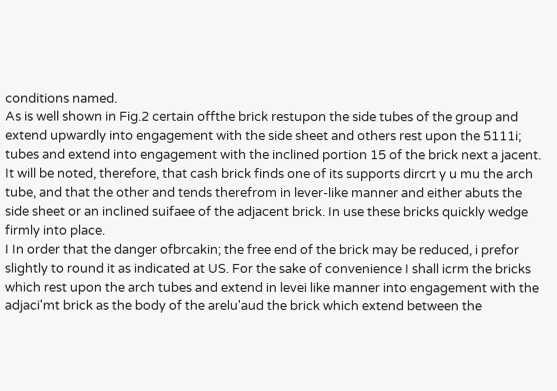conditions named.
As is well shown in Fig.2 certain offthe brick restupon the side tubes of the group and extend upwardly into engagement with the side sheet and others rest upon the 5111i; tubes and extend into engagement with the inclined portion 15 of the brick next a jacent. It will be noted, therefore, that cash brick finds one of its supports dircrt y u mu the arch tube, and that the other and tends therefrom in lever-like manner and either abuts the side sheet or an inclined suifaee of the adjacent brick. In use these bricks quickly wedge firmly into place.
I In order that the danger ofbrcakin; the free end of the brick may be reduced, i prefor slightly to round it as indicated at US. For the sake of convenience I shall icrm the bricks which rest upon the arch tubes and extend in levei like manner into engagement with the adjaci'mt brick as the body of the arelu'aud the brick which extend between the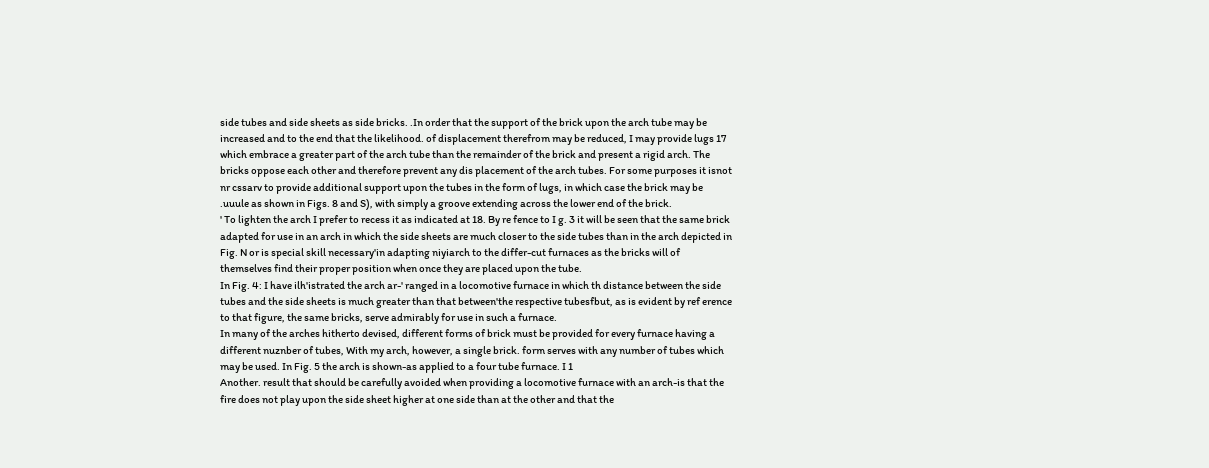side tubes and side sheets as side bricks. .In order that the support of the brick upon the arch tube may be increased and to the end that the likelihood. of displacement therefrom may be reduced, I may provide lugs 17 which embrace a greater part of the arch tube than the remainder of the brick and present a rigid arch. The bricks oppose each other and therefore prevent any dis placement of the arch tubes. For some purposes it isnot nr cssarv to provide additional support upon the tubes in the form of lugs, in which case the brick may be .uuule as shown in Figs. 8 and S), with simply a groove extending across the lower end of the brick.
' To lighten the arch I prefer to recess it as indicated at 18. By re fence to I g. 3 it will be seen that the same brick adapted for use in an arch in which the side sheets are much closer to the side tubes than in the arch depicted in Fig. N or is special skill necessary'in adapting niyiarch to the differ-cut furnaces as the bricks will of themselves find their proper position when once they are placed upon the tube.
In Fig. 4: I have ilh'istrated the arch ar-' ranged in a locomotive furnace in which th distance between the side tubes and the side sheets is much greater than that between'the respective tubesfbut, as is evident by ref erence to that figure, the same bricks, serve admirably for use in such a furnace.
In many of the arches hitherto devised, different forms of brick must be provided for every furnace having a different nuznber of tubes, With my arch, however, a single brick. form serves with any number of tubes which may be used. In Fig. 5 the arch is shown-as applied to a four tube furnace. I 1
Another. result that should be carefully avoided when providing a locomotive furnace with an arch-is that the fire does not play upon the side sheet higher at one side than at the other and that the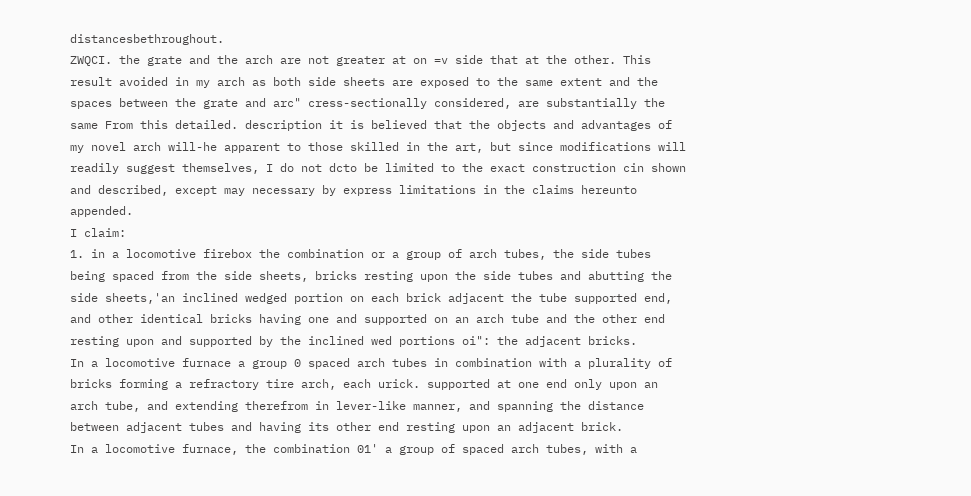distancesbethroughout.
ZWQCI. the grate and the arch are not greater at on =v side that at the other. This result avoided in my arch as both side sheets are exposed to the same extent and the spaces between the grate and arc" cress-sectionally considered, are substantially the same From this detailed. description it is believed that the objects and advantages of my novel arch will-he apparent to those skilled in the art, but since modifications will readily suggest themselves, I do not dcto be limited to the exact construction cin shown and described, except may necessary by express limitations in the claims hereunto appended.
I claim:
1. in a locomotive firebox the combination or a group of arch tubes, the side tubes being spaced from the side sheets, bricks resting upon the side tubes and abutting the side sheets,'an inclined wedged portion on each brick adjacent the tube supported end, and other identical bricks having one and supported on an arch tube and the other end resting upon and supported by the inclined wed portions oi": the adjacent bricks.
In a locomotive furnace a group 0 spaced arch tubes in combination with a plurality of bricks forming a refractory tire arch, each urick. supported at one end only upon an arch tube, and extending therefrom in lever-like manner, and spanning the distance between adjacent tubes and having its other end resting upon an adjacent brick.
In a locomotive furnace, the combination 01' a group of spaced arch tubes, with a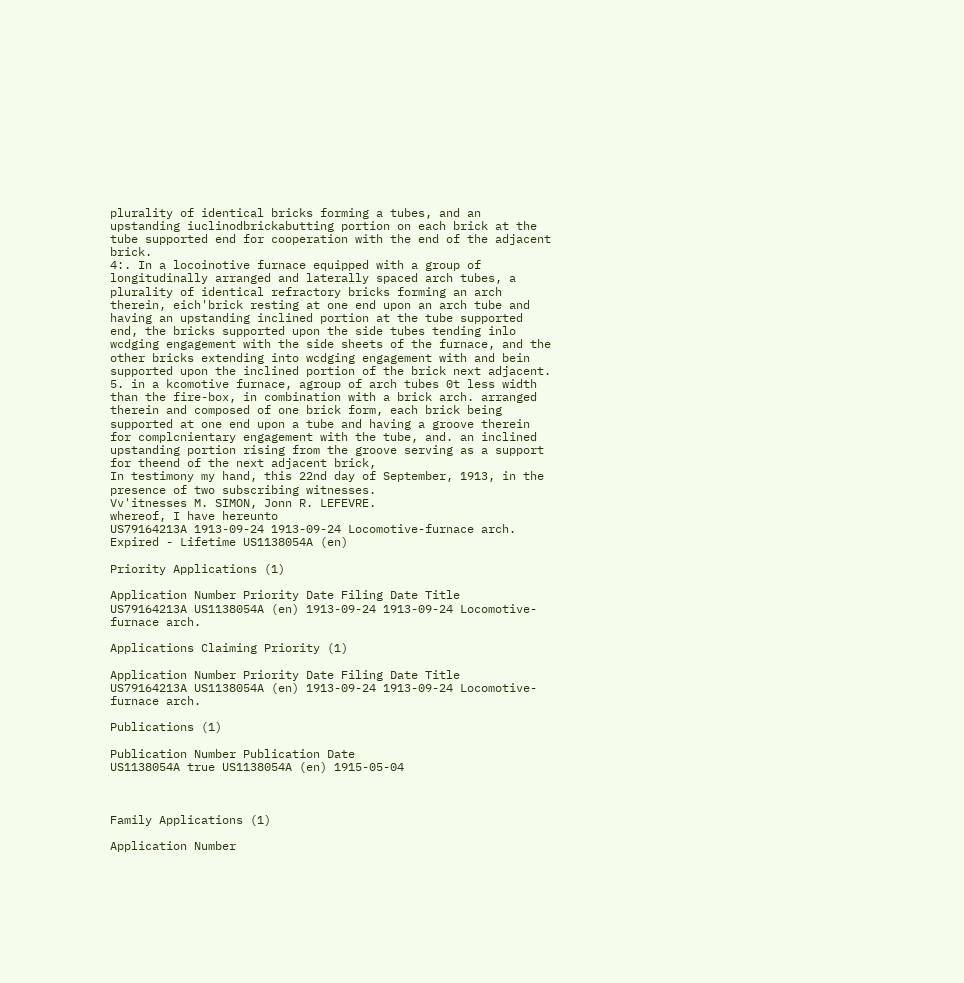plurality of identical bricks forming a tubes, and an upstanding iuclinodbrickabutting portion on each brick at the tube supported end for cooperation with the end of the adjacent brick.
4:. In a locoinotive furnace equipped with a group of longitudinally arranged and laterally spaced arch tubes, a plurality of identical refractory bricks forming an arch therein, eich'brick resting at one end upon an arch tube and having an upstanding inclined portion at the tube supported end, the bricks supported upon the side tubes tending inlo wcdging engagement with the side sheets of the furnace, and the other bricks extending into wcdging engagement with and bein supported upon the inclined portion of the brick next adjacent.
5. in a kcomotive furnace, agroup of arch tubes 0t less width than the fire-box, in combination with a brick arch. arranged therein and composed of one brick form, each brick being supported at one end upon a tube and having a groove therein for complcnientary engagement with the tube, and. an inclined upstanding portion rising from the groove serving as a support for theend of the next adjacent brick,
In testimony my hand, this 22nd day of September, 1913, in the presence of two subscribing witnesses.
Vv'itnesses M. SIMON, Jonn R. LEFEVRE.
whereof, I have hereunto
US79164213A 1913-09-24 1913-09-24 Locomotive-furnace arch. Expired - Lifetime US1138054A (en)

Priority Applications (1)

Application Number Priority Date Filing Date Title
US79164213A US1138054A (en) 1913-09-24 1913-09-24 Locomotive-furnace arch.

Applications Claiming Priority (1)

Application Number Priority Date Filing Date Title
US79164213A US1138054A (en) 1913-09-24 1913-09-24 Locomotive-furnace arch.

Publications (1)

Publication Number Publication Date
US1138054A true US1138054A (en) 1915-05-04



Family Applications (1)

Application Number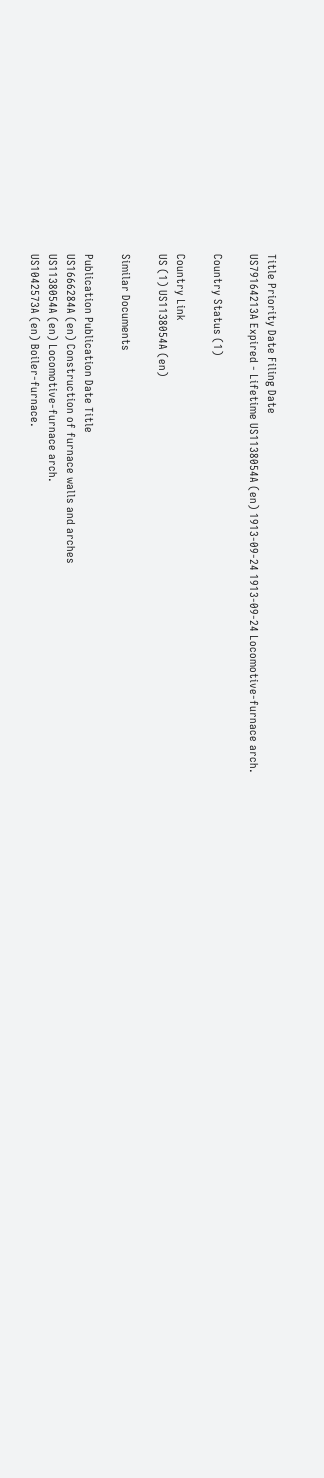Title Priority Date Filing Date
US79164213A Expired - Lifetime US1138054A (en) 1913-09-24 1913-09-24 Locomotive-furnace arch.

Country Status (1)

Country Link
US (1) US1138054A (en)

Similar Documents

Publication Publication Date Title
US1666284A (en) Construction of furnace walls and arches
US1138054A (en) Locomotive-furnace arch.
US1042573A (en) Boiler-furnace.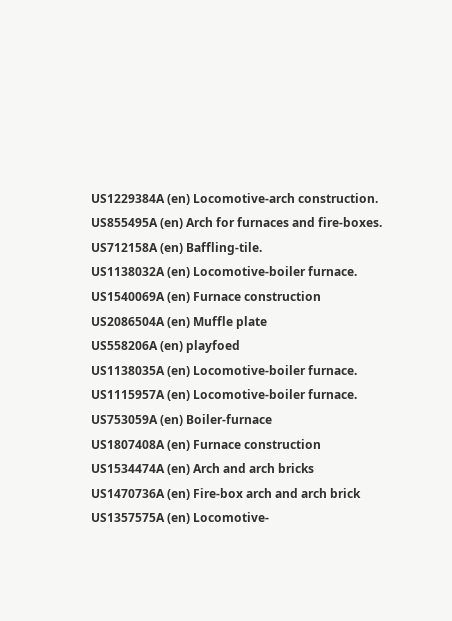US1229384A (en) Locomotive-arch construction.
US855495A (en) Arch for furnaces and fire-boxes.
US712158A (en) Baffling-tile.
US1138032A (en) Locomotive-boiler furnace.
US1540069A (en) Furnace construction
US2086504A (en) Muffle plate
US558206A (en) playfoed
US1138035A (en) Locomotive-boiler furnace.
US1115957A (en) Locomotive-boiler furnace.
US753059A (en) Boiler-furnace
US1807408A (en) Furnace construction
US1534474A (en) Arch and arch bricks
US1470736A (en) Fire-box arch and arch brick
US1357575A (en) Locomotive-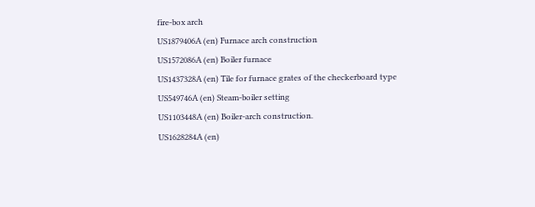fire-box arch
US1879406A (en) Furnace arch construction
US1572086A (en) Boiler furnace
US1437328A (en) Tile for furnace grates of the checkerboard type
US549746A (en) Steam-boiler setting
US1103448A (en) Boiler-arch construction.
US1628284A (en)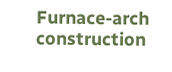Furnace-arch construction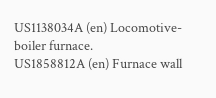US1138034A (en) Locomotive-boiler furnace.
US1858812A (en) Furnace wall